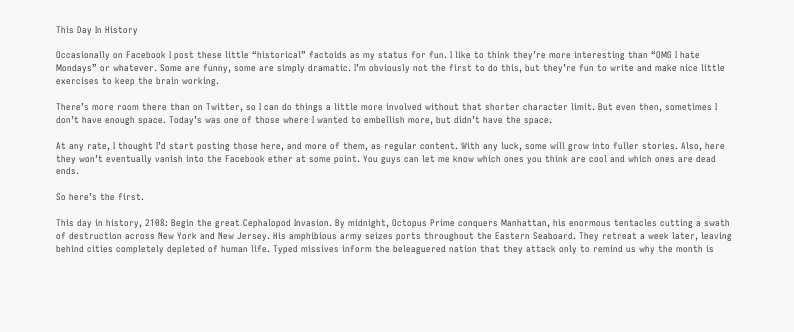This Day In History

Occasionally on Facebook I post these little “historical” factoids as my status for fun. I like to think they’re more interesting than “OMG I hate Mondays” or whatever. Some are funny, some are simply dramatic. I’m obviously not the first to do this, but they’re fun to write and make nice little exercises to keep the brain working.

There’s more room there than on Twitter, so I can do things a little more involved without that shorter character limit. But even then, sometimes I don’t have enough space. Today’s was one of those where I wanted to embellish more, but didn’t have the space.

At any rate, I thought I’d start posting those here, and more of them, as regular content. With any luck, some will grow into fuller stories. Also, here they won’t eventually vanish into the Facebook ether at some point. You guys can let me know which ones you think are cool and which ones are dead ends.

So here’s the first.

This day in history, 2108: Begin the great Cephalopod Invasion. By midnight, Octopus Prime conquers Manhattan, his enormous tentacles cutting a swath of destruction across New York and New Jersey. His amphibious army seizes ports throughout the Eastern Seaboard. They retreat a week later, leaving behind cities completely depleted of human life. Typed missives inform the beleaguered nation that they attack only to remind us why the month is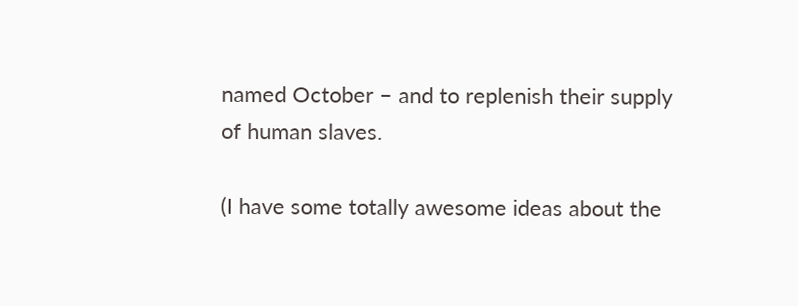named October – and to replenish their supply of human slaves.

(I have some totally awesome ideas about the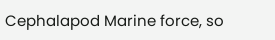Cephalapod Marine force, so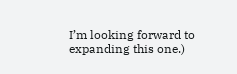I’m looking forward to expanding this one.)